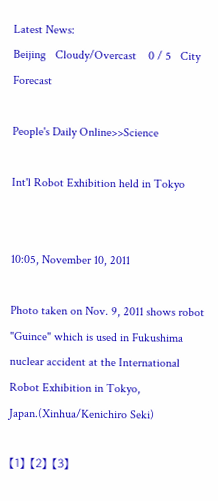Latest News:
Beijing   Cloudy/Overcast    0 / 5   City Forecast

People's Daily Online>>Science

Int'l Robot Exhibition held in Tokyo


10:05, November 10, 2011

Photo taken on Nov. 9, 2011 shows robot "Guince" which is used in Fukushima nuclear accident at the International Robot Exhibition in Tokyo, Japan.(Xinhua/Kenichiro Seki)

【1】 【2】 【3】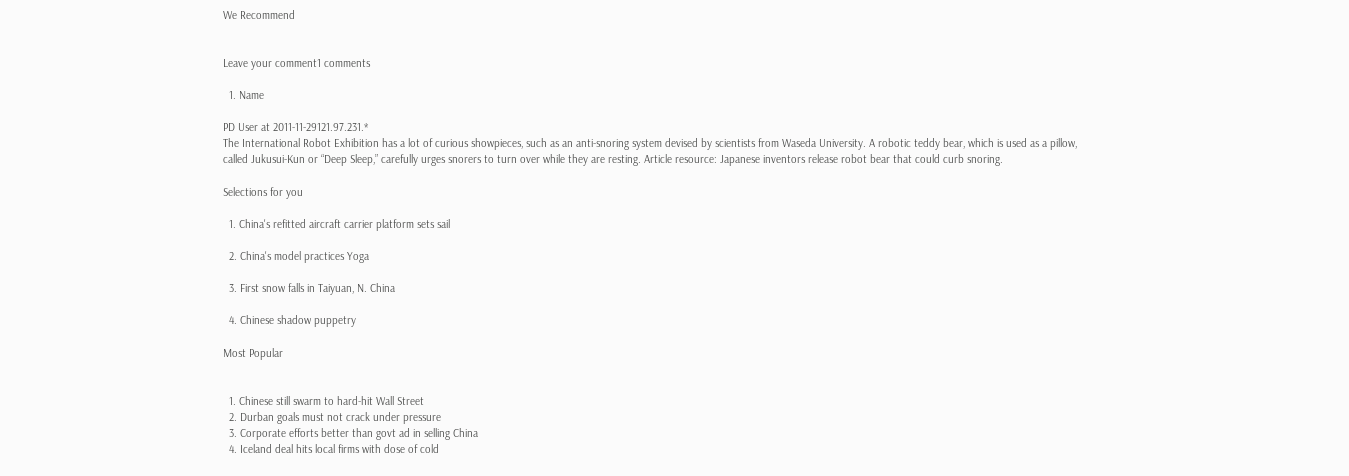We Recommend


Leave your comment1 comments

  1. Name

PD User at 2011-11-29121.97.231.*
The International Robot Exhibition has a lot of curious showpieces, such as an anti-snoring system devised by scientists from Waseda University. A robotic teddy bear, which is used as a pillow, called Jukusui-Kun or “Deep Sleep,” carefully urges snorers to turn over while they are resting. Article resource: Japanese inventors release robot bear that could curb snoring.

Selections for you

  1. China's refitted aircraft carrier platform sets sail

  2. China's model practices Yoga

  3. First snow falls in Taiyuan, N. China

  4. Chinese shadow puppetry

Most Popular


  1. Chinese still swarm to hard-hit Wall Street
  2. Durban goals must not crack under pressure
  3. Corporate efforts better than govt ad in selling China
  4. Iceland deal hits local firms with dose of cold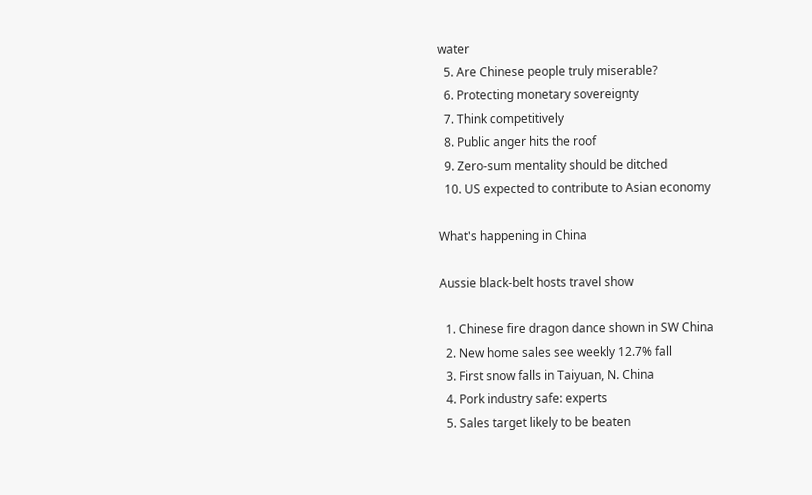water
  5. Are Chinese people truly miserable?
  6. Protecting monetary sovereignty
  7. Think competitively
  8. Public anger hits the roof
  9. Zero-sum mentality should be ditched
  10. US expected to contribute to Asian economy

What's happening in China

Aussie black-belt hosts travel show

  1. Chinese fire dragon dance shown in SW China
  2. New home sales see weekly 12.7% fall
  3. First snow falls in Taiyuan, N. China
  4. Pork industry safe: experts
  5. Sales target likely to be beaten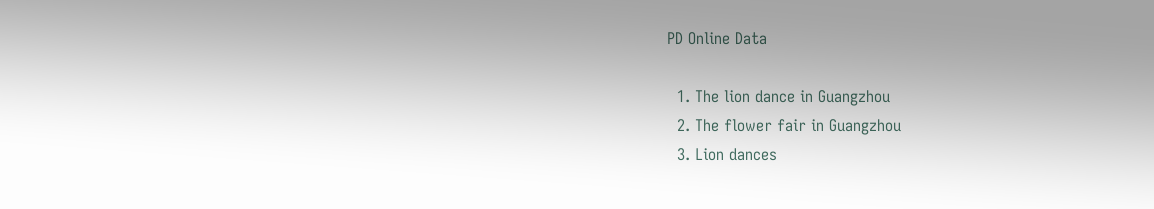PD Online Data

  1. The lion dance in Guangzhou
  2. The flower fair in Guangzhou
  3. Lion dances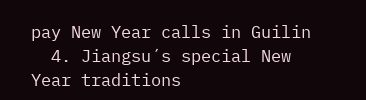pay New Year calls in Guilin
  4. Jiangsu´s special New Year traditions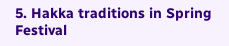5. Hakka traditions in Spring Festival